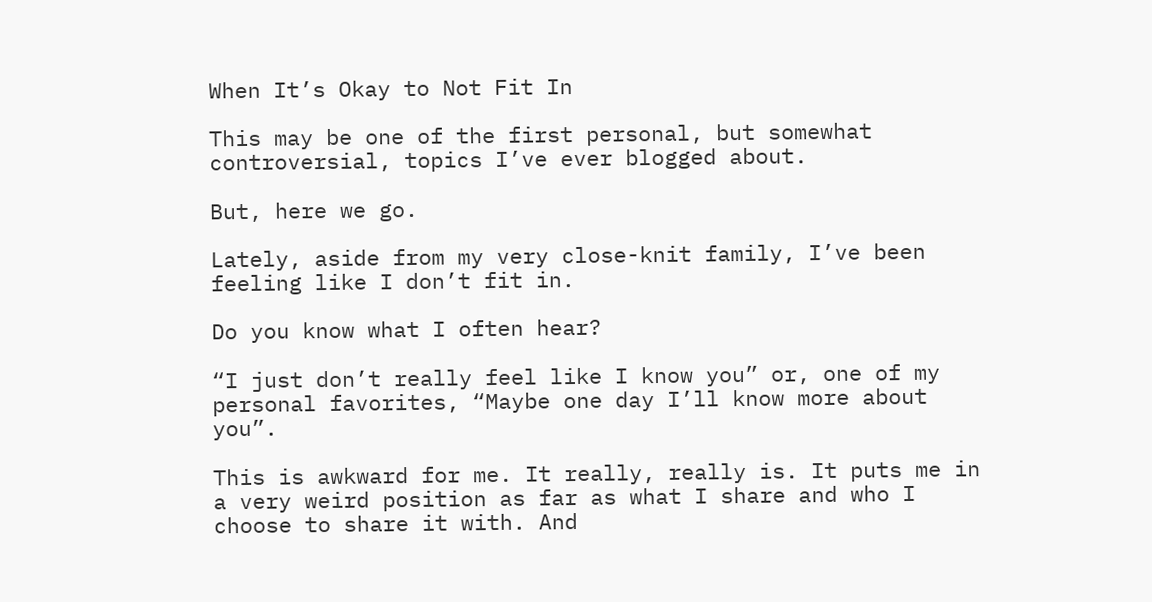When It’s Okay to Not Fit In

This may be one of the first personal, but somewhat controversial, topics I’ve ever blogged about.

But, here we go.

Lately, aside from my very close-knit family, I’ve been feeling like I don’t fit in.

Do you know what I often hear?

“I just don’t really feel like I know you” or, one of my personal favorites, “Maybe one day I’ll know more about you”.

This is awkward for me. It really, really is. It puts me in a very weird position as far as what I share and who I choose to share it with. And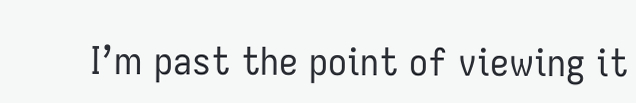I’m past the point of viewing it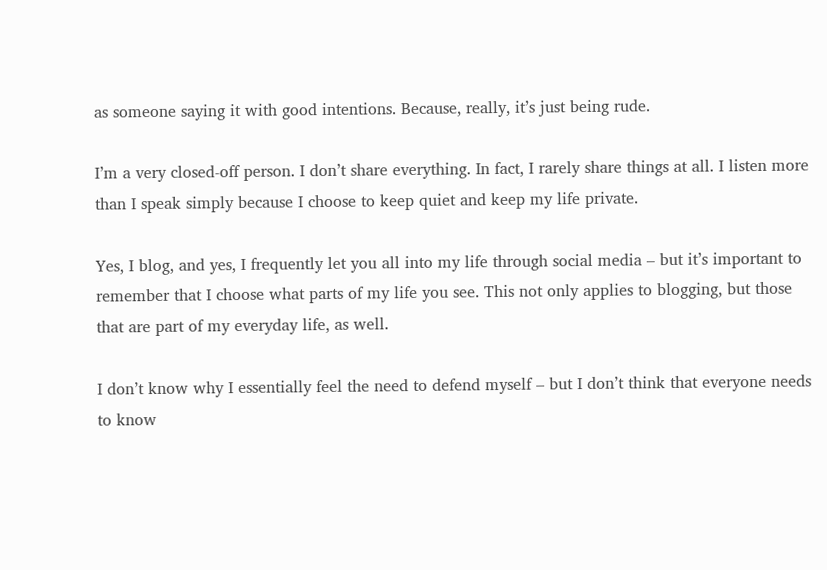as someone saying it with good intentions. Because, really, it’s just being rude.

I’m a very closed-off person. I don’t share everything. In fact, I rarely share things at all. I listen more than I speak simply because I choose to keep quiet and keep my life private.

Yes, I blog, and yes, I frequently let you all into my life through social media – but it’s important to remember that I choose what parts of my life you see. This not only applies to blogging, but those that are part of my everyday life, as well.

I don’t know why I essentially feel the need to defend myself – but I don’t think that everyone needs to know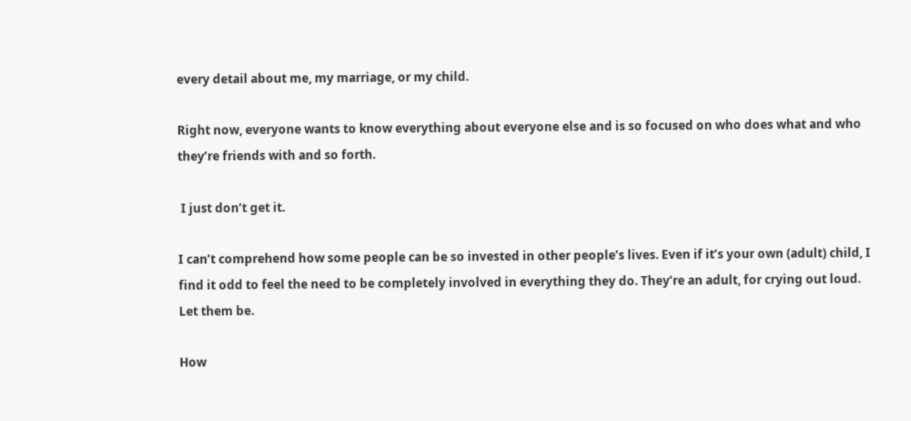every detail about me, my marriage, or my child.

Right now, everyone wants to know everything about everyone else and is so focused on who does what and who they’re friends with and so forth.

 I just don’t get it.

I can’t comprehend how some people can be so invested in other people’s lives. Even if it’s your own (adult) child, I find it odd to feel the need to be completely involved in everything they do. They’re an adult, for crying out loud. Let them be.

How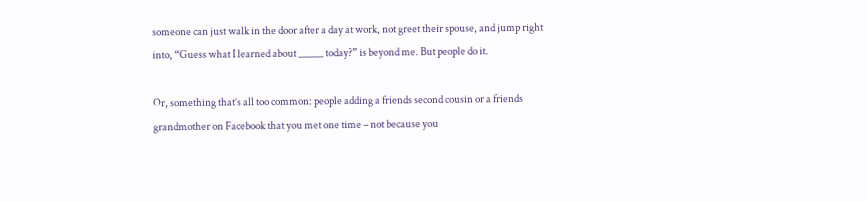someone can just walk in the door after a day at work, not greet their spouse, and jump right into, “Guess what I learned about _____ today?” is beyond me. But people do it.

Or, something that’s all too common: people adding a friends second cousin or a friends grandmother on Facebook that you met one time – not because you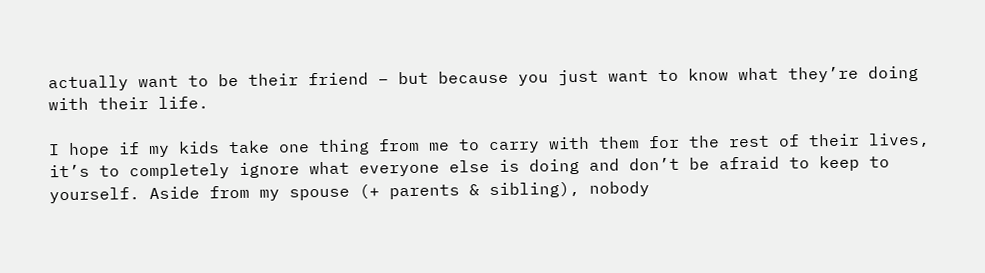actually want to be their friend – but because you just want to know what they’re doing with their life.

I hope if my kids take one thing from me to carry with them for the rest of their lives, it’s to completely ignore what everyone else is doing and don’t be afraid to keep to yourself. Aside from my spouse (+ parents & sibling), nobody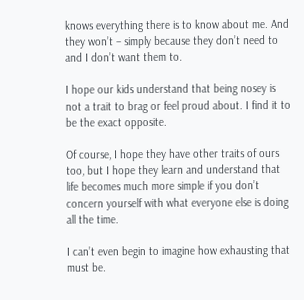knows everything there is to know about me. And they won’t – simply because they don’t need to and I don’t want them to.

I hope our kids understand that being nosey is not a trait to brag or feel proud about. I find it to be the exact opposite.

Of course, I hope they have other traits of ours too, but I hope they learn and understand that life becomes much more simple if you don’t concern yourself with what everyone else is doing all the time.

I can’t even begin to imagine how exhausting that must be.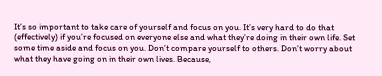It’s so important to take care of yourself and focus on you. It’s very hard to do that (effectively) if you’re focused on everyone else and what they’re doing in their own life. Set some time aside and focus on you. Don’t compare yourself to others. Don’t worry about what they have going on in their own lives. Because,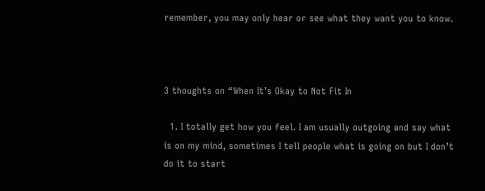remember, you may only hear or see what they want you to know.



3 thoughts on “When It’s Okay to Not Fit In

  1. I totally get how you feel. I am usually outgoing and say what is on my mind, sometimes I tell people what is going on but I don’t do it to start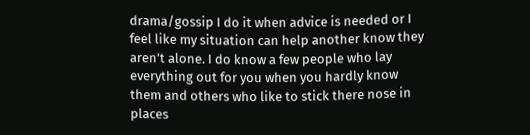drama/gossip I do it when advice is needed or I feel like my situation can help another know they aren’t alone. I do know a few people who lay everything out for you when you hardly know them and others who like to stick there nose in places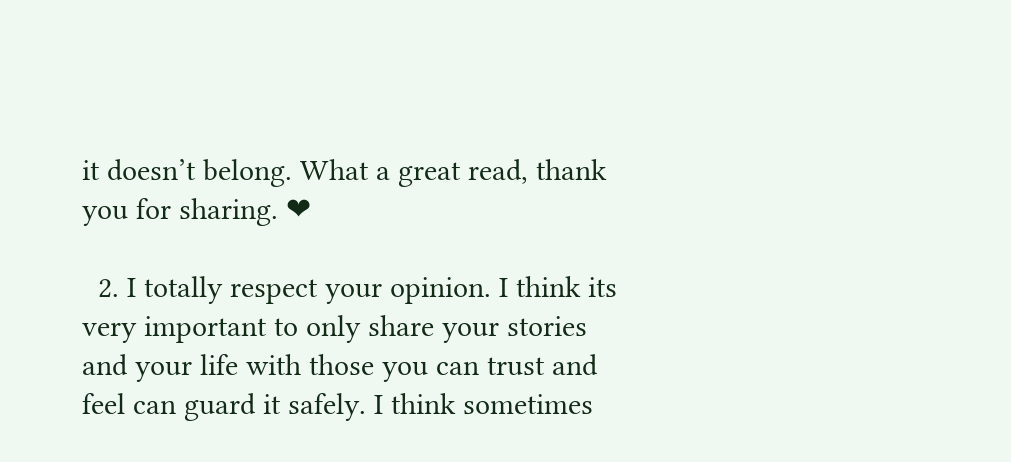it doesn’t belong. What a great read, thank you for sharing. ❤

  2. I totally respect your opinion. I think its very important to only share your stories and your life with those you can trust and feel can guard it safely. I think sometimes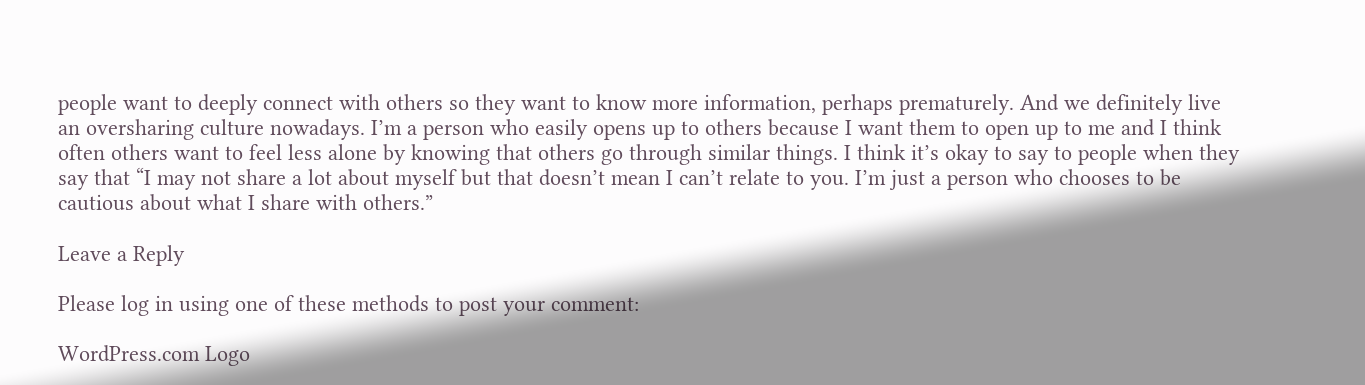people want to deeply connect with others so they want to know more information, perhaps prematurely. And we definitely live an oversharing culture nowadays. I’m a person who easily opens up to others because I want them to open up to me and I think often others want to feel less alone by knowing that others go through similar things. I think it’s okay to say to people when they say that “I may not share a lot about myself but that doesn’t mean I can’t relate to you. I’m just a person who chooses to be cautious about what I share with others.”

Leave a Reply

Please log in using one of these methods to post your comment:

WordPress.com Logo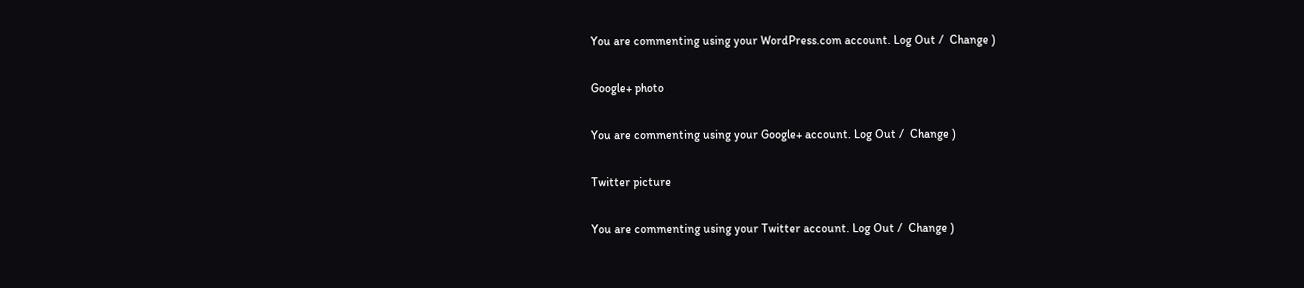You are commenting using your WordPress.com account. Log Out /  Change )

Google+ photo

You are commenting using your Google+ account. Log Out /  Change )

Twitter picture

You are commenting using your Twitter account. Log Out /  Change )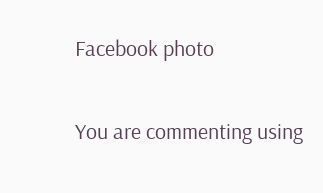Facebook photo

You are commenting using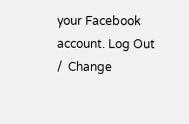your Facebook account. Log Out /  Change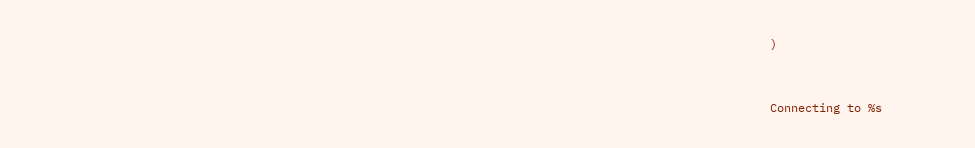)


Connecting to %s